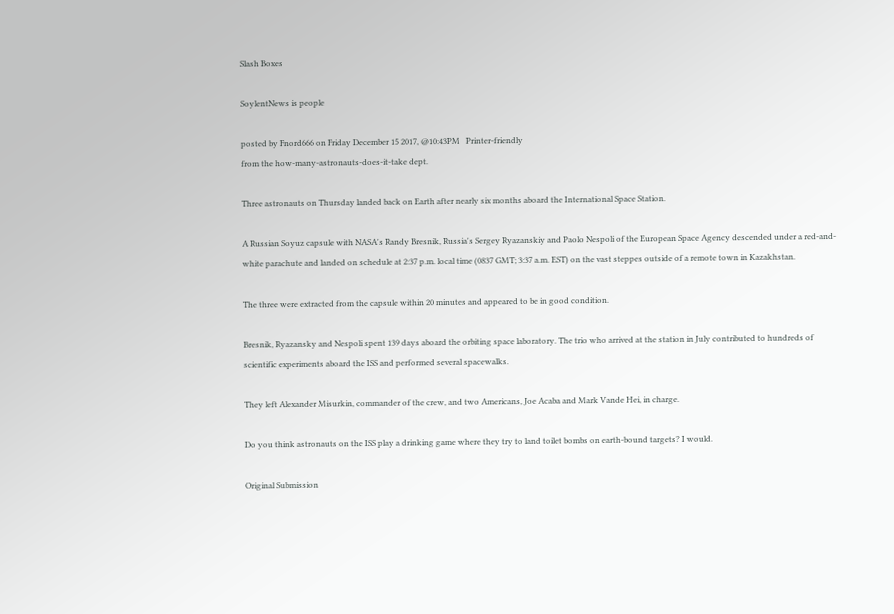Slash Boxes

SoylentNews is people

posted by Fnord666 on Friday December 15 2017, @10:43PM   Printer-friendly
from the how-many-astronauts-does-it-take dept.

Three astronauts on Thursday landed back on Earth after nearly six months aboard the International Space Station.

A Russian Soyuz capsule with NASA's Randy Bresnik, Russia's Sergey Ryazanskiy and Paolo Nespoli of the European Space Agency descended under a red-and-white parachute and landed on schedule at 2:37 p.m. local time (0837 GMT; 3:37 a.m. EST) on the vast steppes outside of a remote town in Kazakhstan.

The three were extracted from the capsule within 20 minutes and appeared to be in good condition.

Bresnik, Ryazansky and Nespoli spent 139 days aboard the orbiting space laboratory. The trio who arrived at the station in July contributed to hundreds of scientific experiments aboard the ISS and performed several spacewalks.

They left Alexander Misurkin, commander of the crew, and two Americans, Joe Acaba and Mark Vande Hei, in charge.

Do you think astronauts on the ISS play a drinking game where they try to land toilet bombs on earth-bound targets? I would.

Original Submission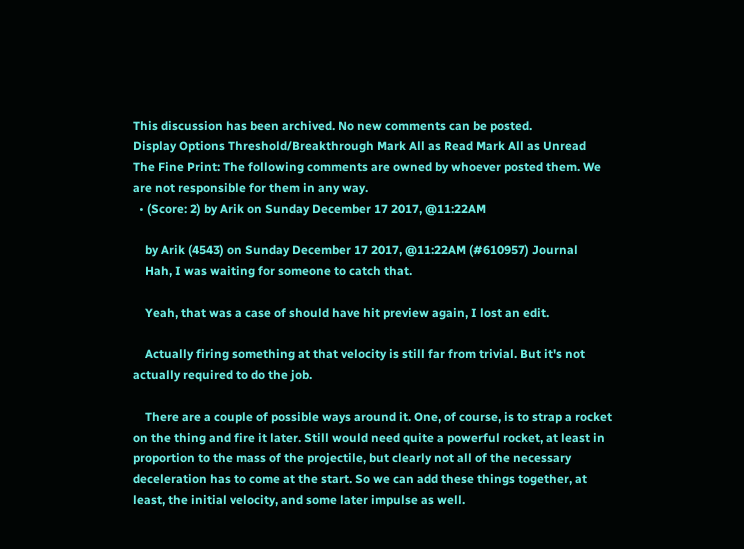This discussion has been archived. No new comments can be posted.
Display Options Threshold/Breakthrough Mark All as Read Mark All as Unread
The Fine Print: The following comments are owned by whoever posted them. We are not responsible for them in any way.
  • (Score: 2) by Arik on Sunday December 17 2017, @11:22AM

    by Arik (4543) on Sunday December 17 2017, @11:22AM (#610957) Journal
    Hah, I was waiting for someone to catch that.

    Yeah, that was a case of should have hit preview again, I lost an edit.

    Actually firing something at that velocity is still far from trivial. But it's not actually required to do the job.

    There are a couple of possible ways around it. One, of course, is to strap a rocket on the thing and fire it later. Still would need quite a powerful rocket, at least in proportion to the mass of the projectile, but clearly not all of the necessary deceleration has to come at the start. So we can add these things together, at least, the initial velocity, and some later impulse as well.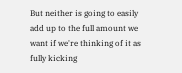But neither is going to easily add up to the full amount we want if we're thinking of it as fully kicking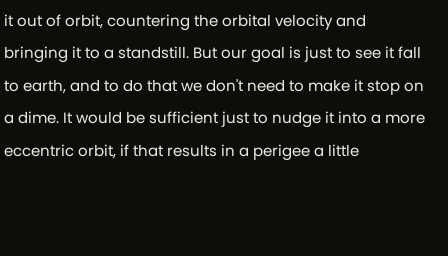it out of orbit, countering the orbital velocity and bringing it to a standstill. But our goal is just to see it fall to earth, and to do that we don't need to make it stop on a dime. It would be sufficient just to nudge it into a more eccentric orbit, if that results in a perigee a little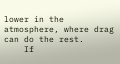lower in the atmosphere, where drag can do the rest.
    If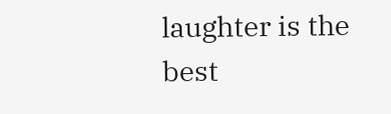laughter is the best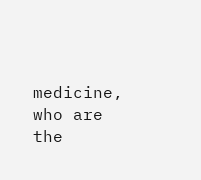medicine, who are the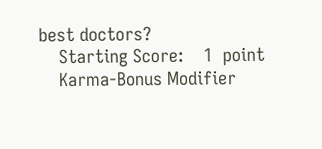best doctors?
    Starting Score:    1  point
    Karma-Bonus Modifier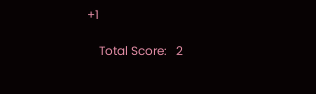+1

    Total Score:   2